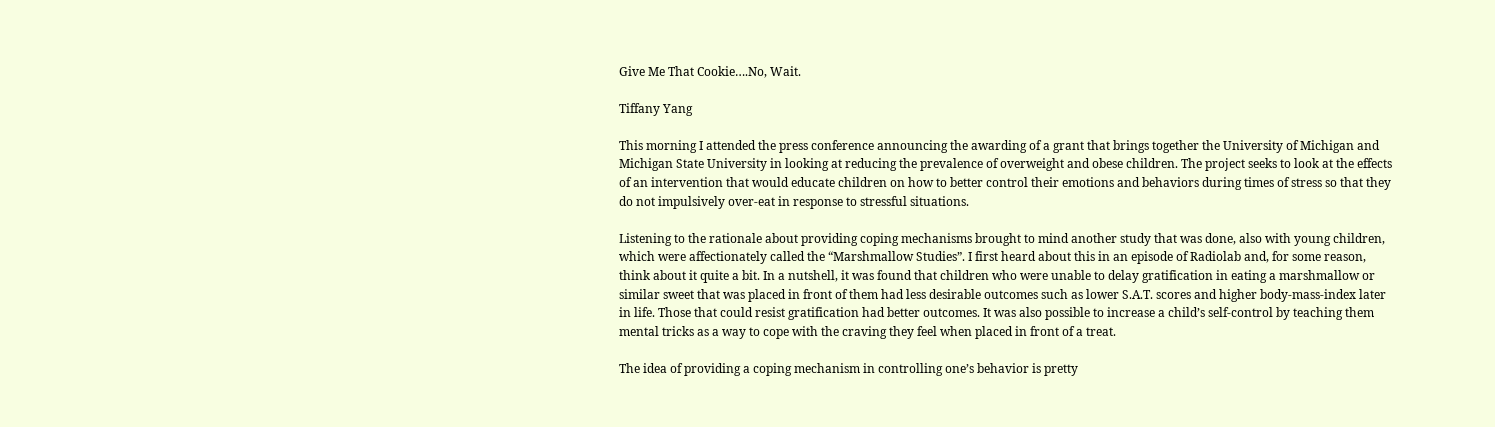Give Me That Cookie….No, Wait.

Tiffany Yang

This morning I attended the press conference announcing the awarding of a grant that brings together the University of Michigan and Michigan State University in looking at reducing the prevalence of overweight and obese children. The project seeks to look at the effects of an intervention that would educate children on how to better control their emotions and behaviors during times of stress so that they do not impulsively over-eat in response to stressful situations.

Listening to the rationale about providing coping mechanisms brought to mind another study that was done, also with young children, which were affectionately called the “Marshmallow Studies”. I first heard about this in an episode of Radiolab and, for some reason, think about it quite a bit. In a nutshell, it was found that children who were unable to delay gratification in eating a marshmallow or similar sweet that was placed in front of them had less desirable outcomes such as lower S.A.T. scores and higher body-mass-index later in life. Those that could resist gratification had better outcomes. It was also possible to increase a child’s self-control by teaching them mental tricks as a way to cope with the craving they feel when placed in front of a treat.

The idea of providing a coping mechanism in controlling one’s behavior is pretty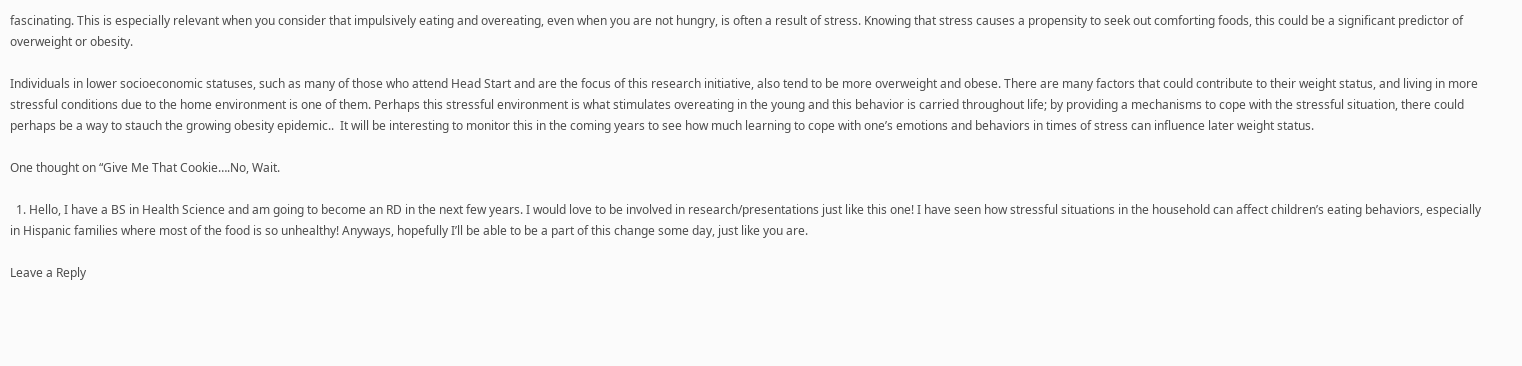fascinating. This is especially relevant when you consider that impulsively eating and overeating, even when you are not hungry, is often a result of stress. Knowing that stress causes a propensity to seek out comforting foods, this could be a significant predictor of overweight or obesity.

Individuals in lower socioeconomic statuses, such as many of those who attend Head Start and are the focus of this research initiative, also tend to be more overweight and obese. There are many factors that could contribute to their weight status, and living in more stressful conditions due to the home environment is one of them. Perhaps this stressful environment is what stimulates overeating in the young and this behavior is carried throughout life; by providing a mechanisms to cope with the stressful situation, there could perhaps be a way to stauch the growing obesity epidemic..  It will be interesting to monitor this in the coming years to see how much learning to cope with one’s emotions and behaviors in times of stress can influence later weight status.

One thought on “Give Me That Cookie….No, Wait.

  1. Hello, I have a BS in Health Science and am going to become an RD in the next few years. I would love to be involved in research/presentations just like this one! I have seen how stressful situations in the household can affect children’s eating behaviors, especially in Hispanic families where most of the food is so unhealthy! Anyways, hopefully I’ll be able to be a part of this change some day, just like you are.

Leave a Reply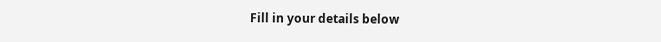Fill in your details below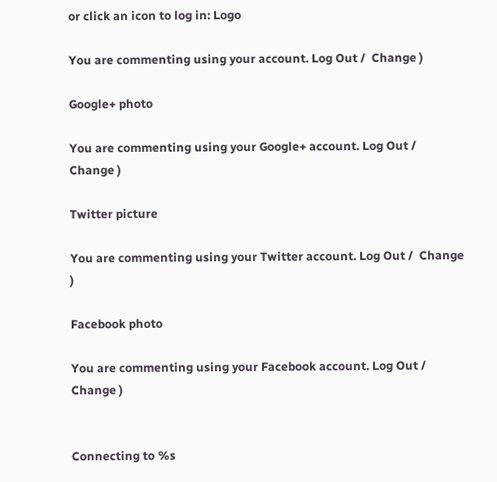or click an icon to log in: Logo

You are commenting using your account. Log Out /  Change )

Google+ photo

You are commenting using your Google+ account. Log Out /  Change )

Twitter picture

You are commenting using your Twitter account. Log Out /  Change )

Facebook photo

You are commenting using your Facebook account. Log Out /  Change )


Connecting to %s